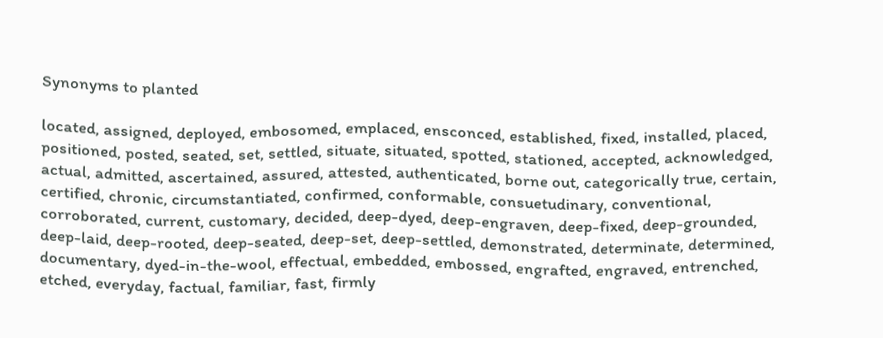Synonyms to planted

located, assigned, deployed, embosomed, emplaced, ensconced, established, fixed, installed, placed, positioned, posted, seated, set, settled, situate, situated, spotted, stationed, accepted, acknowledged, actual, admitted, ascertained, assured, attested, authenticated, borne out, categorically true, certain, certified, chronic, circumstantiated, confirmed, conformable, consuetudinary, conventional, corroborated, current, customary, decided, deep-dyed, deep-engraven, deep-fixed, deep-grounded, deep-laid, deep-rooted, deep-seated, deep-set, deep-settled, demonstrated, determinate, determined, documentary, dyed-in-the-wool, effectual, embedded, embossed, engrafted, engraved, entrenched, etched, everyday, factual, familiar, fast, firmly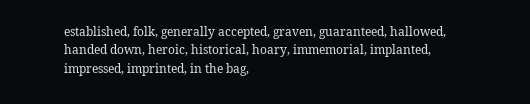established, folk, generally accepted, graven, guaranteed, hallowed, handed down, heroic, historical, hoary, immemorial, implanted, impressed, imprinted, in the bag,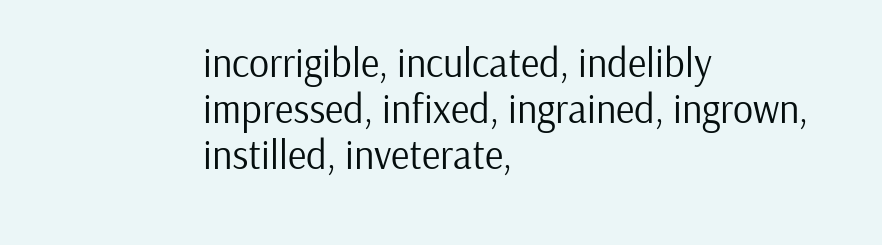incorrigible, inculcated, indelibly impressed, infixed, ingrained, ingrown, instilled, inveterate,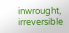inwrought, irreversible